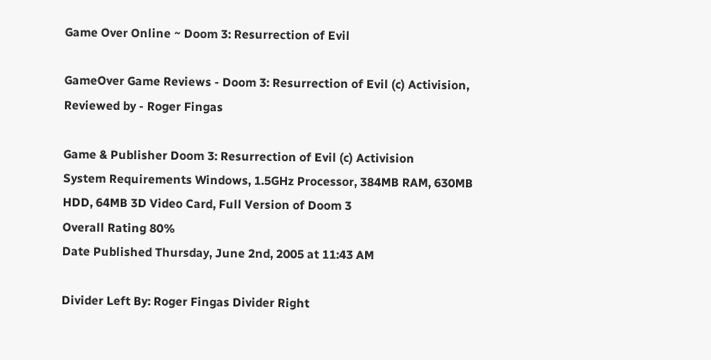Game Over Online ~ Doom 3: Resurrection of Evil

GameOver Game Reviews - Doom 3: Resurrection of Evil (c) Activision, Reviewed by - Roger Fingas

Game & Publisher Doom 3: Resurrection of Evil (c) Activision
System Requirements Windows, 1.5GHz Processor, 384MB RAM, 630MB HDD, 64MB 3D Video Card, Full Version of Doom 3
Overall Rating 80%
Date Published Thursday, June 2nd, 2005 at 11:43 AM

Divider Left By: Roger Fingas Divider Right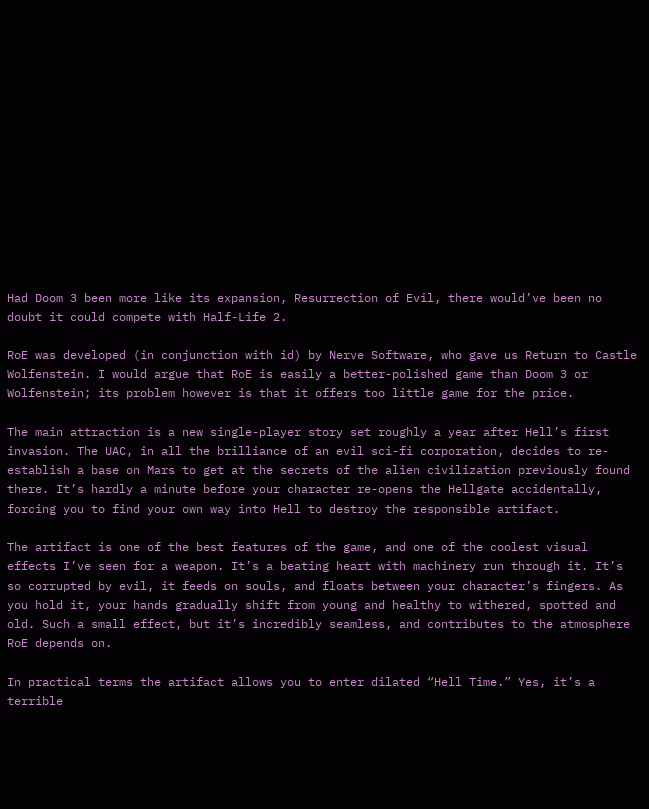Had Doom 3 been more like its expansion, Resurrection of Evil, there would’ve been no doubt it could compete with Half-Life 2.

RoE was developed (in conjunction with id) by Nerve Software, who gave us Return to Castle Wolfenstein. I would argue that RoE is easily a better-polished game than Doom 3 or Wolfenstein; its problem however is that it offers too little game for the price.

The main attraction is a new single-player story set roughly a year after Hell’s first invasion. The UAC, in all the brilliance of an evil sci-fi corporation, decides to re-establish a base on Mars to get at the secrets of the alien civilization previously found there. It’s hardly a minute before your character re-opens the Hellgate accidentally, forcing you to find your own way into Hell to destroy the responsible artifact.

The artifact is one of the best features of the game, and one of the coolest visual effects I’ve seen for a weapon. It’s a beating heart with machinery run through it. It’s so corrupted by evil, it feeds on souls, and floats between your character’s fingers. As you hold it, your hands gradually shift from young and healthy to withered, spotted and old. Such a small effect, but it’s incredibly seamless, and contributes to the atmosphere RoE depends on.

In practical terms the artifact allows you to enter dilated “Hell Time.” Yes, it’s a terrible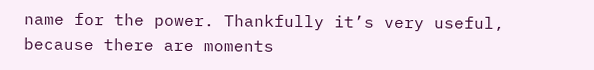name for the power. Thankfully it’s very useful, because there are moments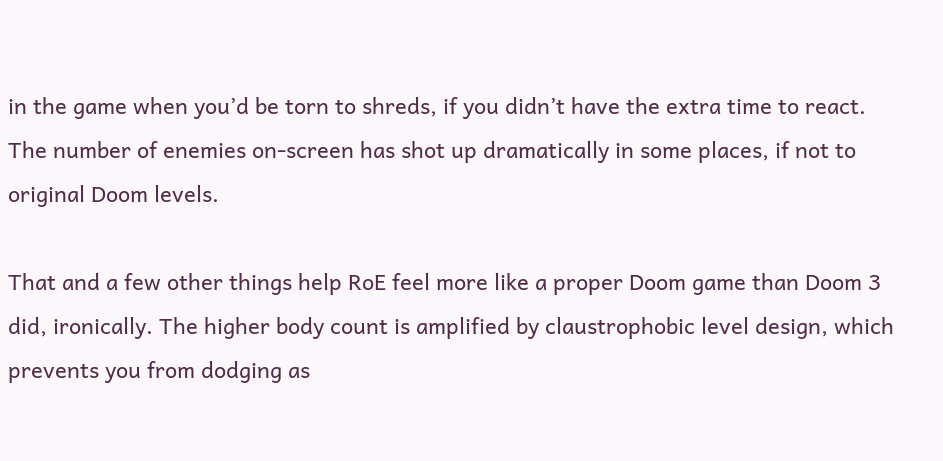in the game when you’d be torn to shreds, if you didn’t have the extra time to react. The number of enemies on-screen has shot up dramatically in some places, if not to original Doom levels.

That and a few other things help RoE feel more like a proper Doom game than Doom 3 did, ironically. The higher body count is amplified by claustrophobic level design, which prevents you from dodging as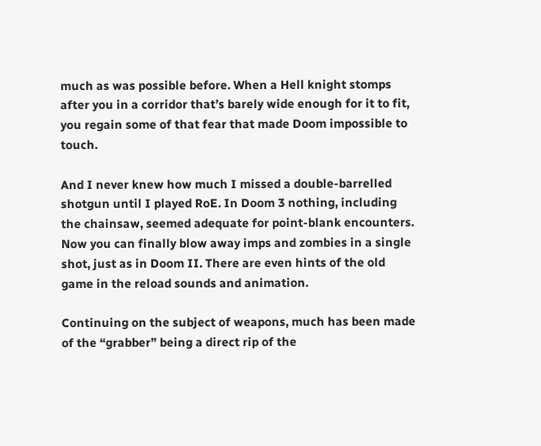much as was possible before. When a Hell knight stomps after you in a corridor that’s barely wide enough for it to fit, you regain some of that fear that made Doom impossible to touch.

And I never knew how much I missed a double-barrelled shotgun until I played RoE. In Doom 3 nothing, including the chainsaw, seemed adequate for point-blank encounters. Now you can finally blow away imps and zombies in a single shot, just as in Doom II. There are even hints of the old game in the reload sounds and animation.

Continuing on the subject of weapons, much has been made of the “grabber” being a direct rip of the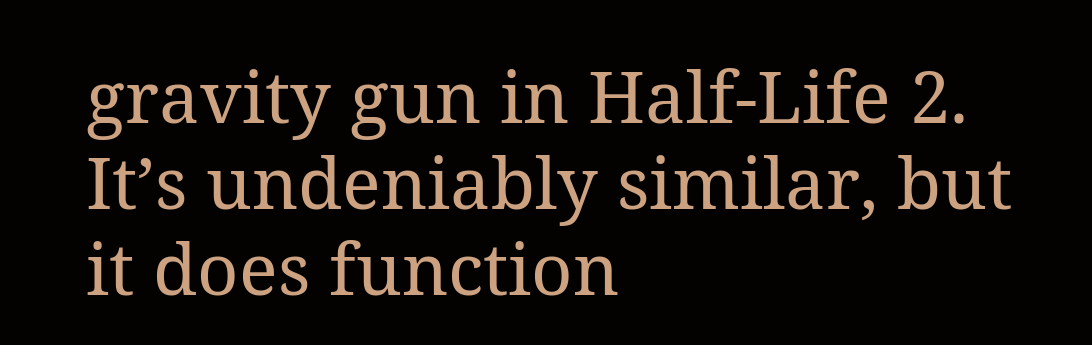gravity gun in Half-Life 2. It’s undeniably similar, but it does function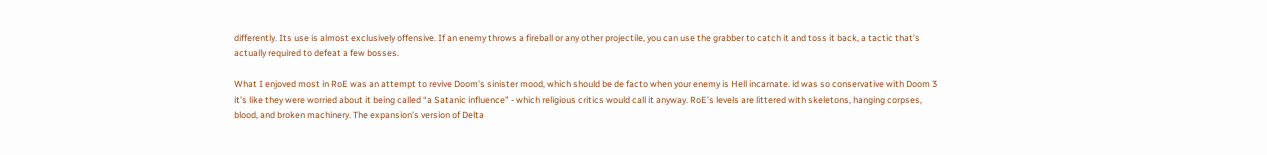differently. Its use is almost exclusively offensive. If an enemy throws a fireball or any other projectile, you can use the grabber to catch it and toss it back, a tactic that’s actually required to defeat a few bosses.

What I enjoved most in RoE was an attempt to revive Doom’s sinister mood, which should be de facto when your enemy is Hell incarnate. id was so conservative with Doom 3 it’s like they were worried about it being called “a Satanic influence” - which religious critics would call it anyway. RoE’s levels are littered with skeletons, hanging corpses, blood, and broken machinery. The expansion’s version of Delta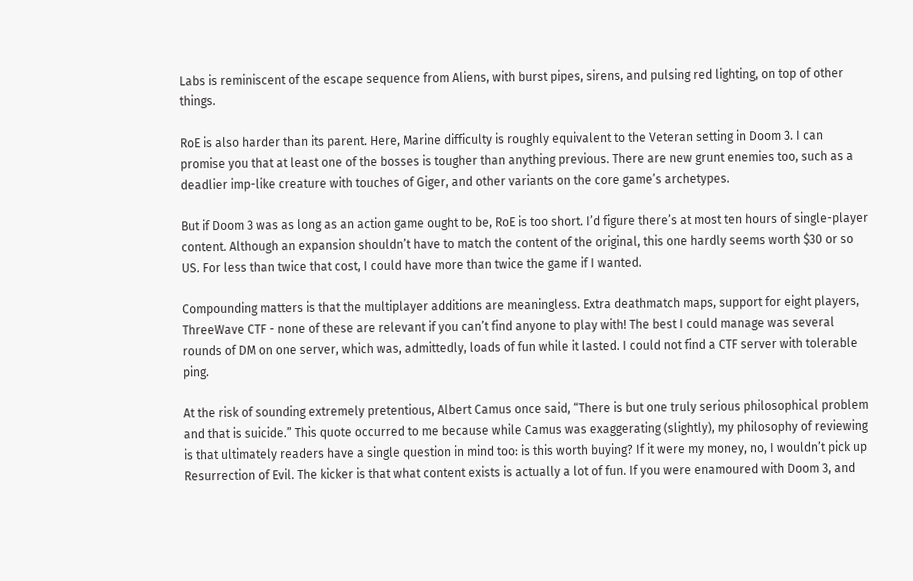Labs is reminiscent of the escape sequence from Aliens, with burst pipes, sirens, and pulsing red lighting, on top of other things.

RoE is also harder than its parent. Here, Marine difficulty is roughly equivalent to the Veteran setting in Doom 3. I can promise you that at least one of the bosses is tougher than anything previous. There are new grunt enemies too, such as a deadlier imp-like creature with touches of Giger, and other variants on the core game’s archetypes.

But if Doom 3 was as long as an action game ought to be, RoE is too short. I’d figure there’s at most ten hours of single-player content. Although an expansion shouldn’t have to match the content of the original, this one hardly seems worth $30 or so US. For less than twice that cost, I could have more than twice the game if I wanted.

Compounding matters is that the multiplayer additions are meaningless. Extra deathmatch maps, support for eight players, ThreeWave CTF - none of these are relevant if you can’t find anyone to play with! The best I could manage was several rounds of DM on one server, which was, admittedly, loads of fun while it lasted. I could not find a CTF server with tolerable ping.

At the risk of sounding extremely pretentious, Albert Camus once said, “There is but one truly serious philosophical problem and that is suicide.” This quote occurred to me because while Camus was exaggerating (slightly), my philosophy of reviewing is that ultimately readers have a single question in mind too: is this worth buying? If it were my money, no, I wouldn’t pick up Resurrection of Evil. The kicker is that what content exists is actually a lot of fun. If you were enamoured with Doom 3, and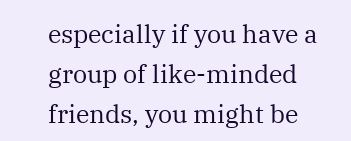especially if you have a group of like-minded friends, you might be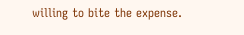willing to bite the expense.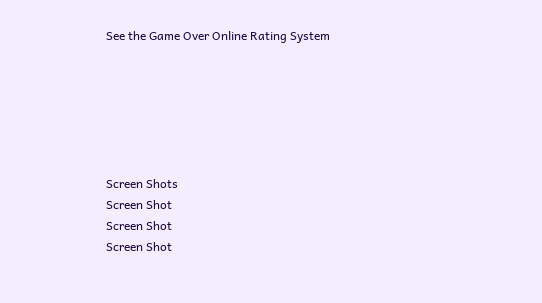See the Game Over Online Rating System






Screen Shots
Screen Shot
Screen Shot
Screen Shot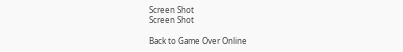Screen Shot
Screen Shot

Back to Game Over Online